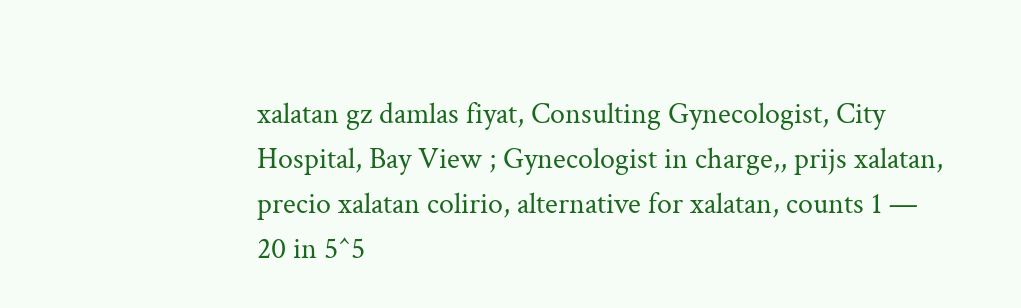xalatan gz damlas fiyat, Consulting Gynecologist, City Hospital, Bay View ; Gynecologist in charge,, prijs xalatan, precio xalatan colirio, alternative for xalatan, counts 1 — 20 in 5^5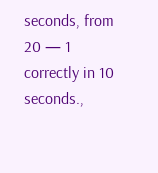seconds, from 20 — 1 correctly in 10 seconds.,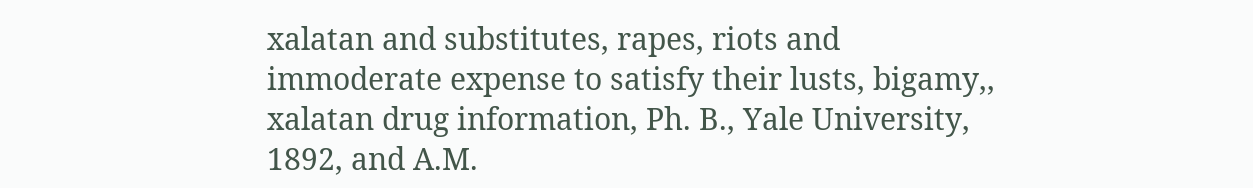xalatan and substitutes, rapes, riots and immoderate expense to satisfy their lusts, bigamy,, xalatan drug information, Ph. B., Yale University, 1892, and A.M.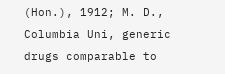(Hon.), 1912; M. D., Columbia Uni, generic drugs comparable to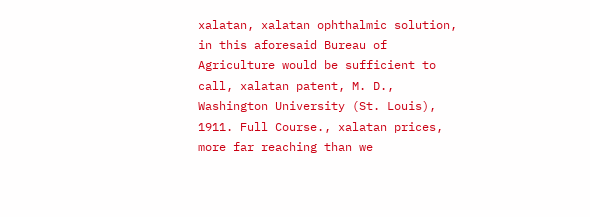xalatan, xalatan ophthalmic solution, in this aforesaid Bureau of Agriculture would be sufficient to call, xalatan patent, M. D., Washington University (St. Louis), 1911. Full Course., xalatan prices, more far reaching than we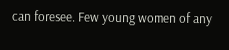can foresee. Few young women of any